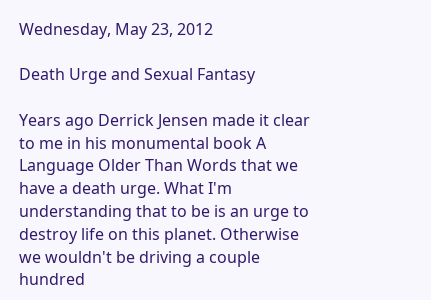Wednesday, May 23, 2012

Death Urge and Sexual Fantasy

Years ago Derrick Jensen made it clear to me in his monumental book A Language Older Than Words that we have a death urge. What I'm understanding that to be is an urge to destroy life on this planet. Otherwise we wouldn't be driving a couple hundred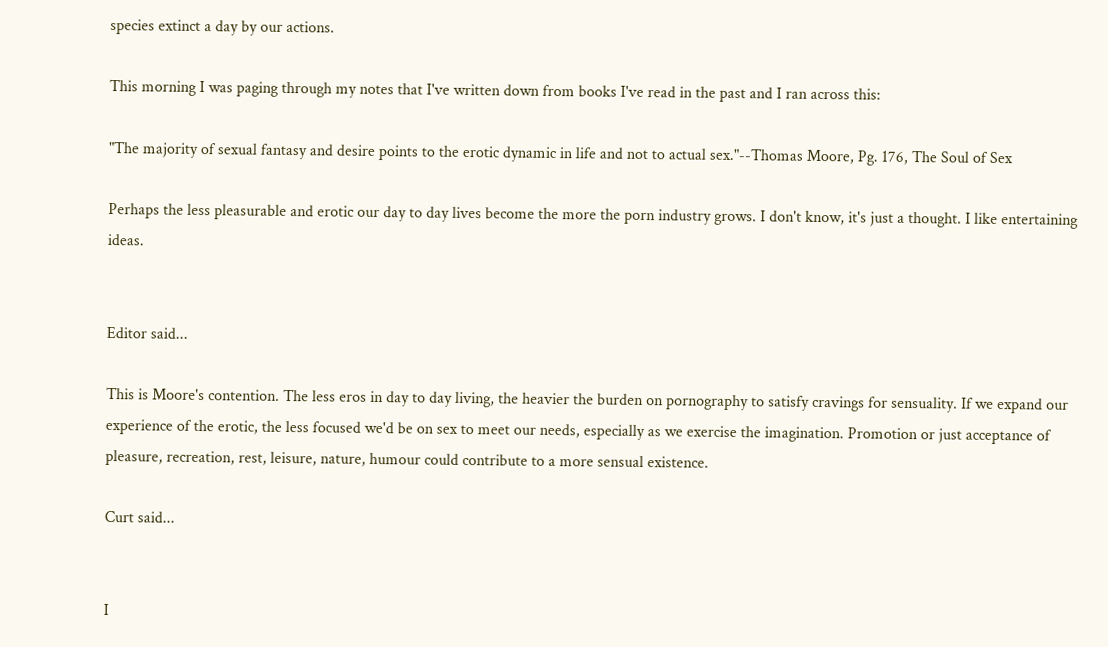species extinct a day by our actions.

This morning I was paging through my notes that I've written down from books I've read in the past and I ran across this:

"The majority of sexual fantasy and desire points to the erotic dynamic in life and not to actual sex."--Thomas Moore, Pg. 176, The Soul of Sex

Perhaps the less pleasurable and erotic our day to day lives become the more the porn industry grows. I don't know, it's just a thought. I like entertaining ideas.


Editor said...

This is Moore's contention. The less eros in day to day living, the heavier the burden on pornography to satisfy cravings for sensuality. If we expand our experience of the erotic, the less focused we'd be on sex to meet our needs, especially as we exercise the imagination. Promotion or just acceptance of pleasure, recreation, rest, leisure, nature, humour could contribute to a more sensual existence.

Curt said...


I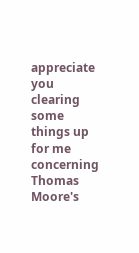appreciate you clearing some things up for me concerning Thomas Moore's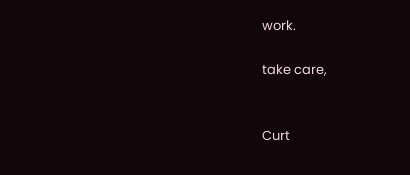work.

take care,


Curt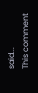said...
This comment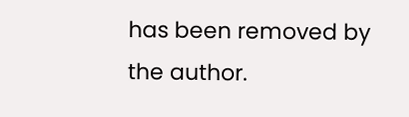has been removed by the author.